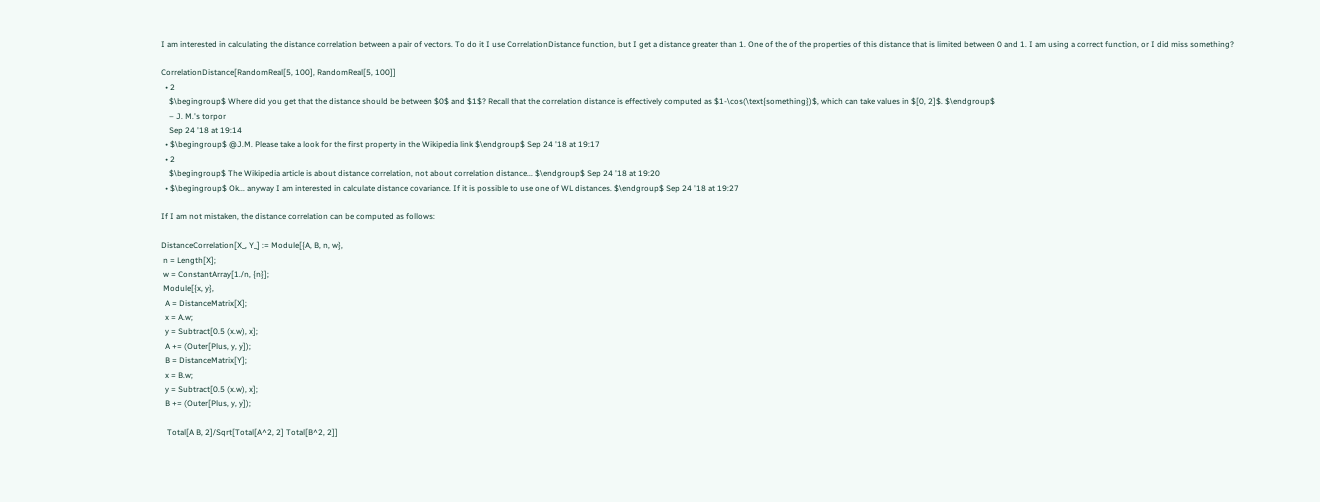I am interested in calculating the distance correlation between a pair of vectors. To do it I use CorrelationDistance function, but I get a distance greater than 1. One of the of the properties of this distance that is limited between 0 and 1. I am using a correct function, or I did miss something?

CorrelationDistance[RandomReal[5, 100], RandomReal[5, 100]]
  • 2
    $\begingroup$ Where did you get that the distance should be between $0$ and $1$? Recall that the correlation distance is effectively computed as $1-\cos(\text{something})$, which can take values in $[0, 2]$. $\endgroup$
    – J. M.'s torpor
    Sep 24 '18 at 19:14
  • $\begingroup$ @J.M. Please take a look for the first property in the Wikipedia link $\endgroup$ Sep 24 '18 at 19:17
  • 2
    $\begingroup$ The Wikipedia article is about distance correlation, not about correlation distance... $\endgroup$ Sep 24 '18 at 19:20
  • $\begingroup$ Ok... anyway I am interested in calculate distance covariance. If it is possible to use one of WL distances. $\endgroup$ Sep 24 '18 at 19:27

If I am not mistaken, the distance correlation can be computed as follows:

DistanceCorrelation[X_, Y_] := Module[{A, B, n, w},
 n = Length[X];
 w = ConstantArray[1./n, {n}];
 Module[{x, y},
  A = DistanceMatrix[X];
  x = A.w;
  y = Subtract[0.5 (x.w), x];
  A += (Outer[Plus, y, y]);
  B = DistanceMatrix[Y];
  x = B.w;
  y = Subtract[0.5 (x.w), x];
  B += (Outer[Plus, y, y]);

   Total[A B, 2]/Sqrt[Total[A^2, 2] Total[B^2, 2]]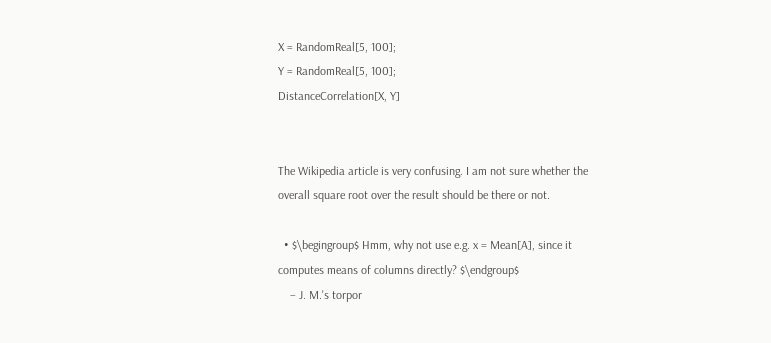X = RandomReal[5, 100];
Y = RandomReal[5, 100];
DistanceCorrelation[X, Y]


The Wikipedia article is very confusing. I am not sure whether the overall square root over the result should be there or not.

  • $\begingroup$ Hmm, why not use e.g. x = Mean[A], since it computes means of columns directly? $\endgroup$
    – J. M.'s torpor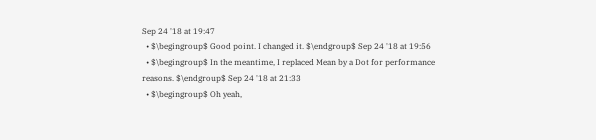Sep 24 '18 at 19:47
  • $\begingroup$ Good point. I changed it. $\endgroup$ Sep 24 '18 at 19:56
  • $\begingroup$ In the meantime, I replaced Mean by a Dot for performance reasons. $\endgroup$ Sep 24 '18 at 21:33
  • $\begingroup$ Oh yeah,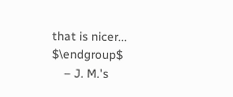that is nicer... $\endgroup$
    – J. M.'s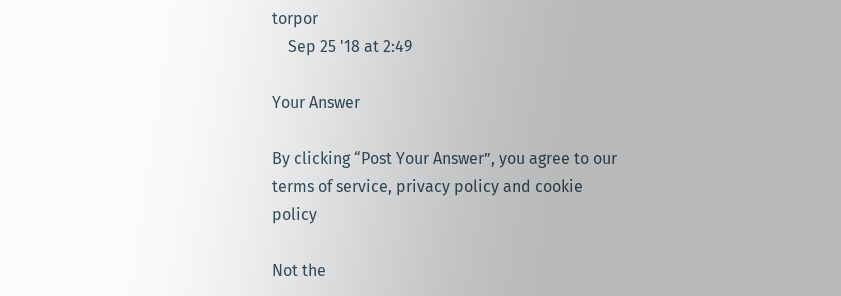torpor
    Sep 25 '18 at 2:49

Your Answer

By clicking “Post Your Answer”, you agree to our terms of service, privacy policy and cookie policy

Not the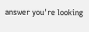answer you're looking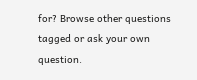for? Browse other questions tagged or ask your own question.